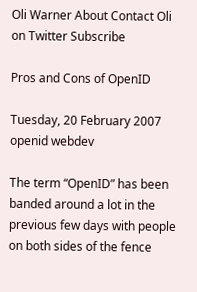Oli Warner About Contact Oli on Twitter Subscribe

Pros and Cons of OpenID

Tuesday, 20 February 2007 openid webdev

The term “OpenID” has been banded around a lot in the previous few days with people on both sides of the fence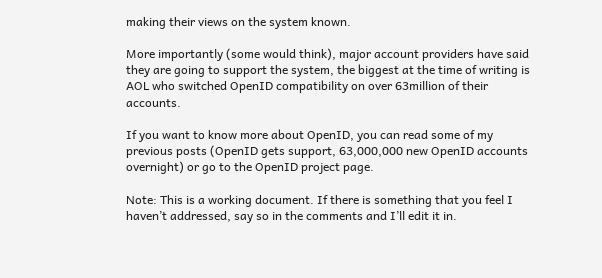making their views on the system known.

More importantly (some would think), major account providers have said they are going to support the system, the biggest at the time of writing is AOL who switched OpenID compatibility on over 63million of their accounts.

If you want to know more about OpenID, you can read some of my previous posts (OpenID gets support, 63,000,000 new OpenID accounts overnight) or go to the OpenID project page.

Note: This is a working document. If there is something that you feel I haven’t addressed, say so in the comments and I’ll edit it in.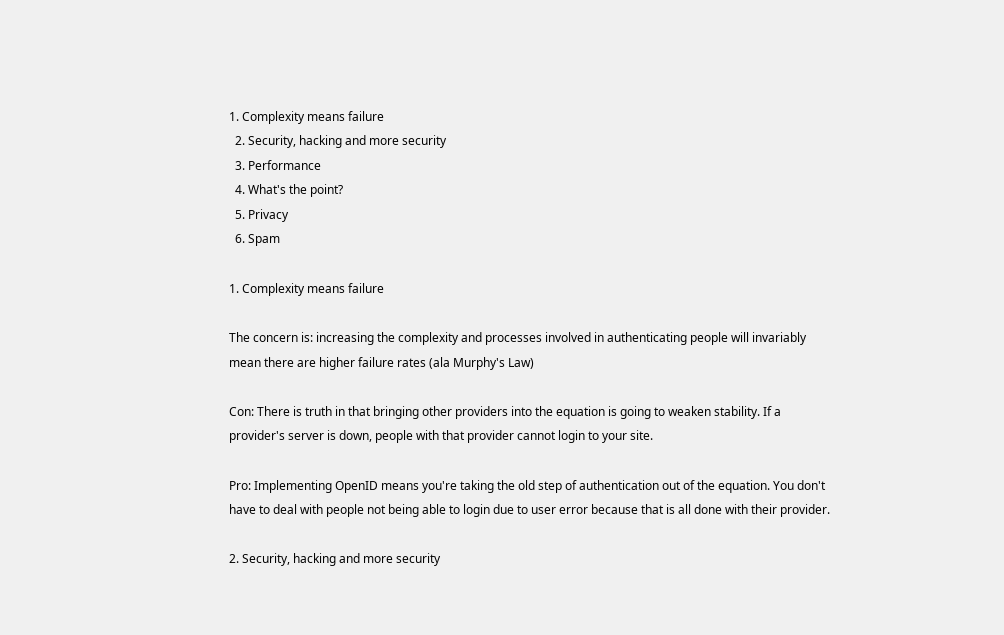1. Complexity means failure
  2. Security, hacking and more security
  3. Performance
  4. What's the point?
  5. Privacy
  6. Spam

1. Complexity means failure

The concern is: increasing the complexity and processes involved in authenticating people will invariably mean there are higher failure rates (ala Murphy's Law)

Con: There is truth in that bringing other providers into the equation is going to weaken stability. If a provider's server is down, people with that provider cannot login to your site.

Pro: Implementing OpenID means you're taking the old step of authentication out of the equation. You don't have to deal with people not being able to login due to user error because that is all done with their provider.

2. Security, hacking and more security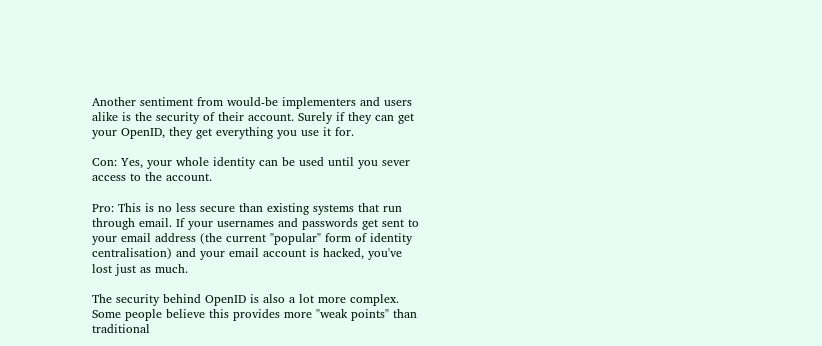Another sentiment from would-be implementers and users alike is the security of their account. Surely if they can get your OpenID, they get everything you use it for.

Con: Yes, your whole identity can be used until you sever access to the account.

Pro: This is no less secure than existing systems that run through email. If your usernames and passwords get sent to your email address (the current "popular" form of identity centralisation) and your email account is hacked, you've lost just as much.

The security behind OpenID is also a lot more complex. Some people believe this provides more "weak points" than traditional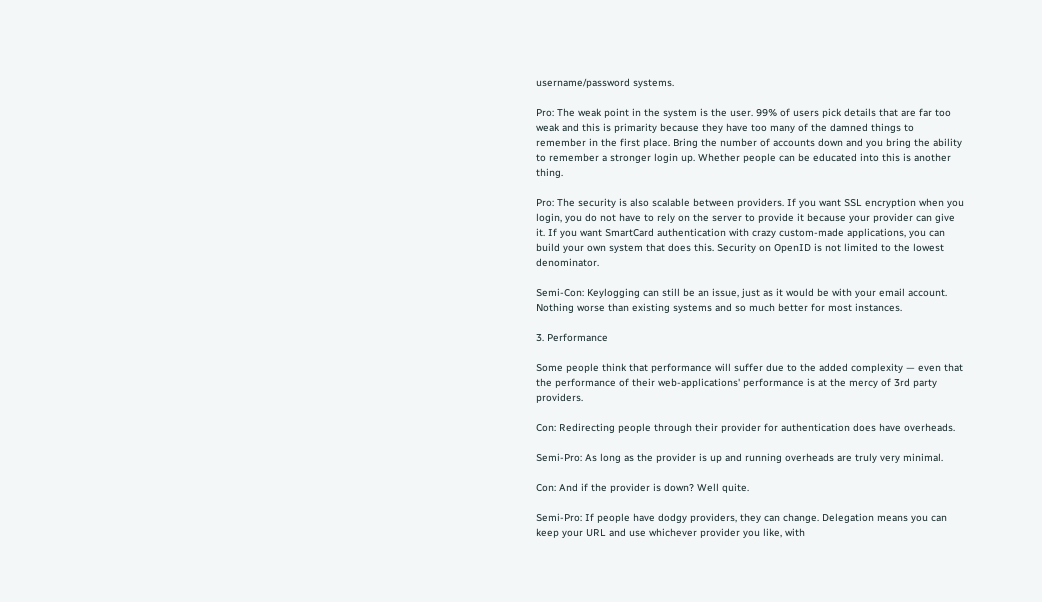username/password systems.

Pro: The weak point in the system is the user. 99% of users pick details that are far too weak and this is primarity because they have too many of the damned things to remember in the first place. Bring the number of accounts down and you bring the ability to remember a stronger login up. Whether people can be educated into this is another thing.

Pro: The security is also scalable between providers. If you want SSL encryption when you login, you do not have to rely on the server to provide it because your provider can give it. If you want SmartCard authentication with crazy custom-made applications, you can build your own system that does this. Security on OpenID is not limited to the lowest denominator.

Semi-Con: Keylogging can still be an issue, just as it would be with your email account. Nothing worse than existing systems and so much better for most instances.

3. Performance

Some people think that performance will suffer due to the added complexity — even that the performance of their web-applications' performance is at the mercy of 3rd party providers.

Con: Redirecting people through their provider for authentication does have overheads.

Semi-Pro: As long as the provider is up and running overheads are truly very minimal.

Con: And if the provider is down? Well quite.

Semi-Pro: If people have dodgy providers, they can change. Delegation means you can keep your URL and use whichever provider you like, with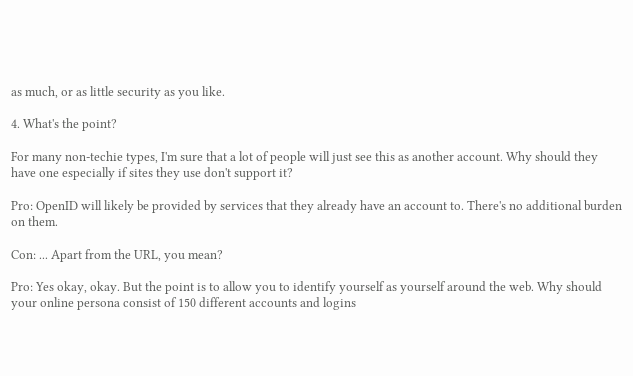as much, or as little security as you like.

4. What's the point?

For many non-techie types, I'm sure that a lot of people will just see this as another account. Why should they have one especially if sites they use don't support it?

Pro: OpenID will likely be provided by services that they already have an account to. There's no additional burden on them.

Con: ... Apart from the URL, you mean?

Pro: Yes okay, okay. But the point is to allow you to identify yourself as yourself around the web. Why should your online persona consist of 150 different accounts and logins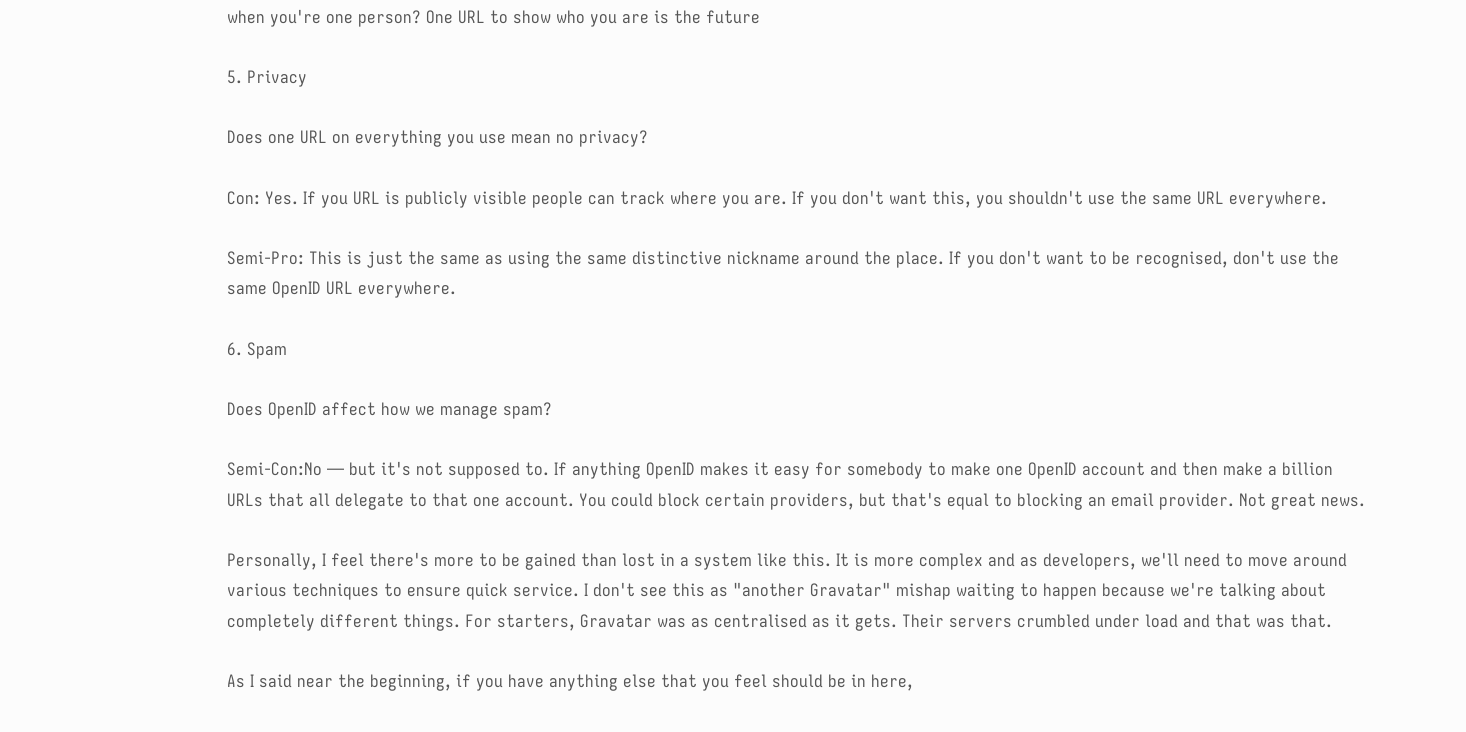when you're one person? One URL to show who you are is the future

5. Privacy

Does one URL on everything you use mean no privacy?

Con: Yes. If you URL is publicly visible people can track where you are. If you don't want this, you shouldn't use the same URL everywhere.

Semi-Pro: This is just the same as using the same distinctive nickname around the place. If you don't want to be recognised, don't use the same OpenID URL everywhere.

6. Spam

Does OpenID affect how we manage spam?

Semi-Con:No — but it's not supposed to. If anything OpenID makes it easy for somebody to make one OpenID account and then make a billion URLs that all delegate to that one account. You could block certain providers, but that's equal to blocking an email provider. Not great news.

Personally, I feel there's more to be gained than lost in a system like this. It is more complex and as developers, we'll need to move around various techniques to ensure quick service. I don't see this as "another Gravatar" mishap waiting to happen because we're talking about completely different things. For starters, Gravatar was as centralised as it gets. Their servers crumbled under load and that was that.

As I said near the beginning, if you have anything else that you feel should be in here,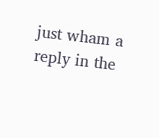just wham a reply in the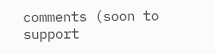comments (soon to support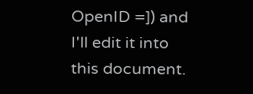OpenID =]) and I'll edit it into this document.